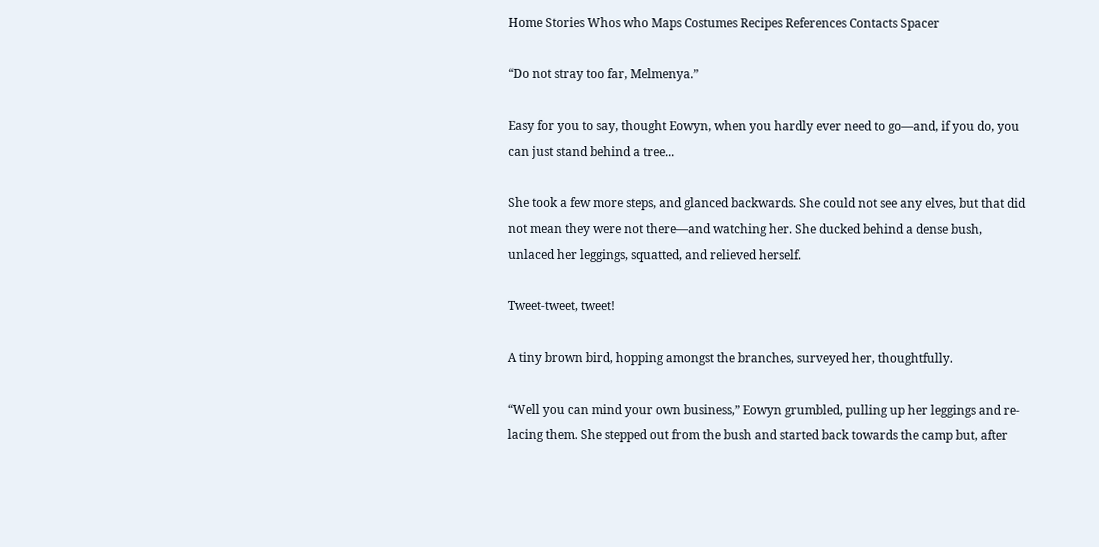Home Stories Whos who Maps Costumes Recipes References Contacts Spacer

“Do not stray too far, Melmenya.”

Easy for you to say, thought Eowyn, when you hardly ever need to go—and, if you do, you can just stand behind a tree...

She took a few more steps, and glanced backwards. She could not see any elves, but that did not mean they were not there—and watching her. She ducked behind a dense bush, unlaced her leggings, squatted, and relieved herself.

Tweet-tweet, tweet!

A tiny brown bird, hopping amongst the branches, surveyed her, thoughtfully.

“Well you can mind your own business,” Eowyn grumbled, pulling up her leggings and re-lacing them. She stepped out from the bush and started back towards the camp but, after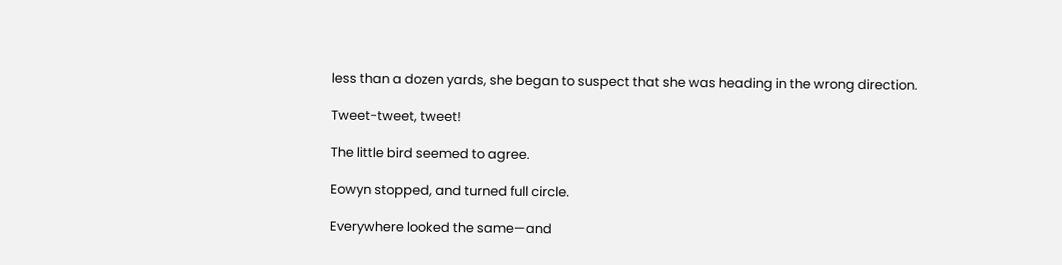less than a dozen yards, she began to suspect that she was heading in the wrong direction.

Tweet-tweet, tweet!

The little bird seemed to agree.

Eowyn stopped, and turned full circle.

Everywhere looked the same—and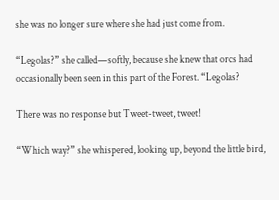she was no longer sure where she had just come from.

“Legolas?” she called—softly, because she knew that orcs had occasionally been seen in this part of the Forest. “Legolas?

There was no response but Tweet-tweet, tweet!

“Which way?” she whispered, looking up, beyond the little bird,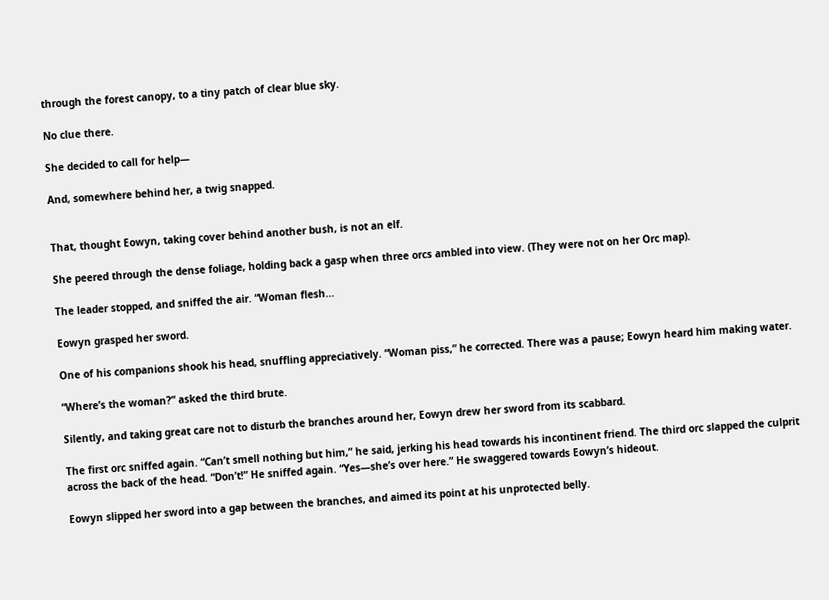through the forest canopy, to a tiny patch of clear blue sky.

No clue there.

She decided to call for help—

And, somewhere behind her, a twig snapped.


That, thought Eowyn, taking cover behind another bush, is not an elf.

She peered through the dense foliage, holding back a gasp when three orcs ambled into view. (They were not on her Orc map).

The leader stopped, and sniffed the air. “Woman flesh...

Eowyn grasped her sword.

One of his companions shook his head, snuffling appreciatively. “Woman piss,” he corrected. There was a pause; Eowyn heard him making water.

“Where’s the woman?” asked the third brute.

Silently, and taking great care not to disturb the branches around her, Eowyn drew her sword from its scabbard.

The first orc sniffed again. “Can’t smell nothing but him,” he said, jerking his head towards his incontinent friend. The third orc slapped the culprit across the back of the head. “Don’t!” He sniffed again. “Yes—she’s over here.” He swaggered towards Eowyn’s hideout.

Eowyn slipped her sword into a gap between the branches, and aimed its point at his unprotected belly.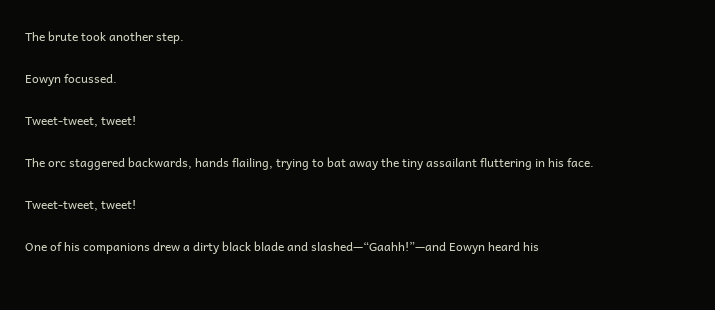The brute took another step.

Eowyn focussed.

Tweet-tweet, tweet!

The orc staggered backwards, hands flailing, trying to bat away the tiny assailant fluttering in his face.

Tweet-tweet, tweet!

One of his companions drew a dirty black blade and slashed—“Gaahh!”—and Eowyn heard his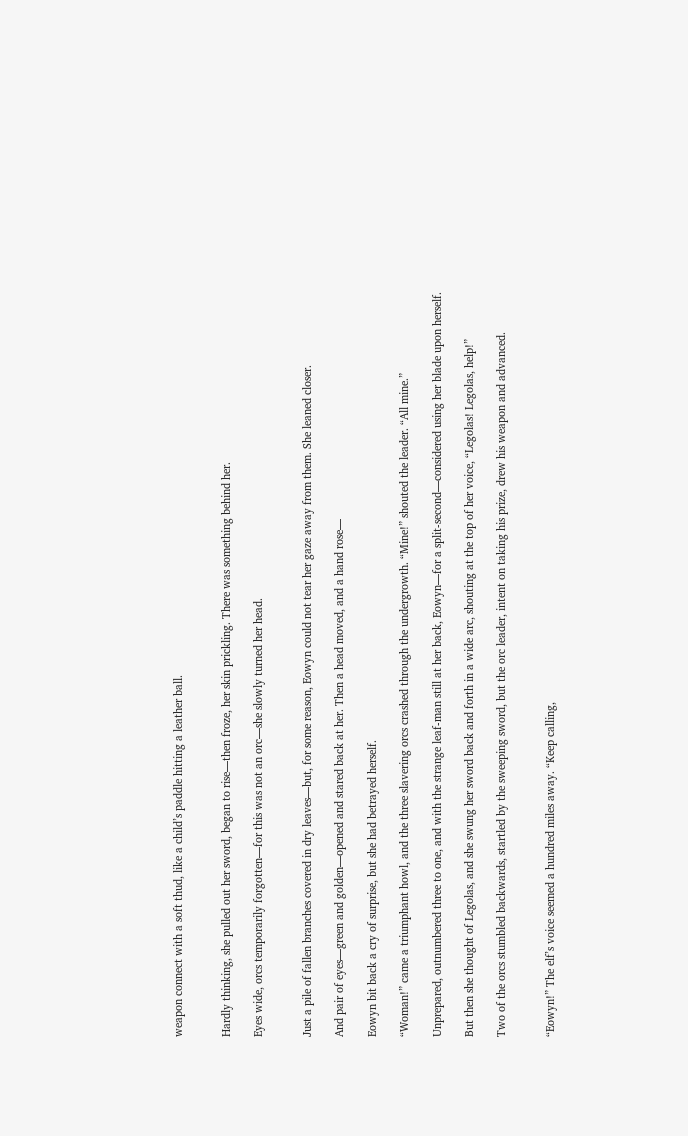weapon connect with a soft thud, like a child’s paddle hitting a leather ball.


Hardly thinking, she pulled out her sword, began to rise—then froze, her skin prickling. There was something behind her.

Eyes wide, orcs temporarily forgotten—for this was not an orc—she slowly turned her head.


Just a pile of fallen branches covered in dry leaves—but, for some reason, Eowyn could not tear her gaze away from them. She leaned closer.

And pair of eyes—green and golden—opened and stared back at her. Then a head moved, and a hand rose—

Eowyn bit back a cry of surprise, but she had betrayed herself.

“Woman!” came a triumphant howl, and the three slavering orcs crashed through the undergrowth. “Mine!” shouted the leader. “All mine.”

Unprepared, outnumbered three to one, and with the strange leaf-man still at her back, Eowyn—for a split-second—considered using her blade upon herself.

But then she thought of Legolas, and she swung her sword back and forth in a wide arc, shouting at the top of her voice, “Legolas! Legolas, help!”

Two of the orcs stumbled backwards, startled by the sweeping sword, but the orc leader, intent on taking his prize, drew his weapon and advanced.


“Eowyn!” The elf’s voice seemed a hundred miles away. “Keep calling,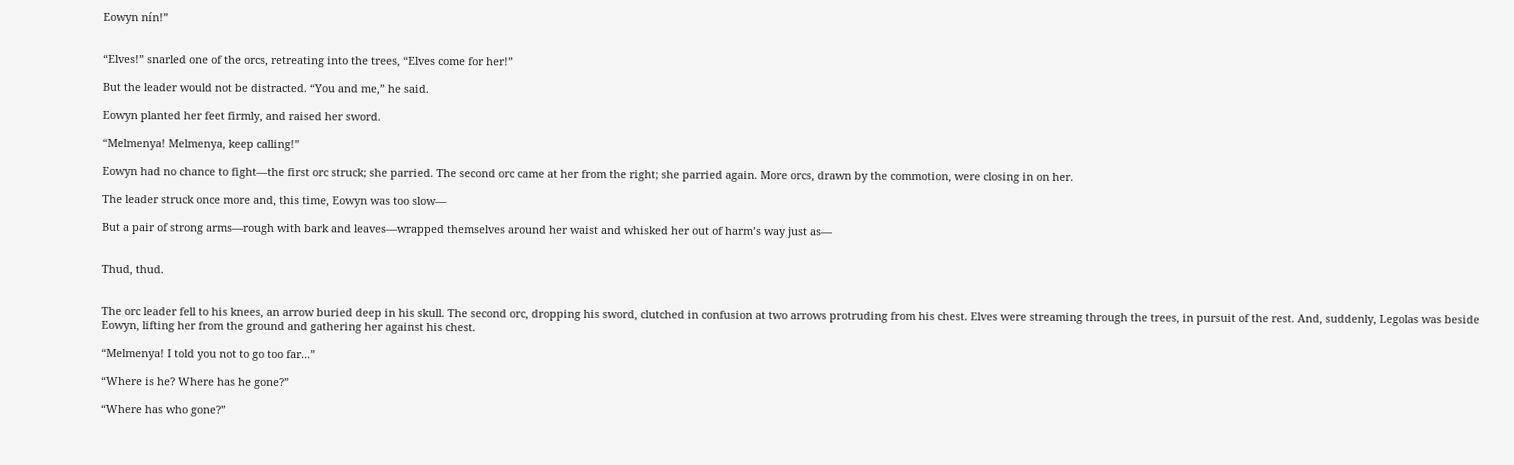Eowyn nín!”


“Elves!” snarled one of the orcs, retreating into the trees, “Elves come for her!”

But the leader would not be distracted. “You and me,” he said.

Eowyn planted her feet firmly, and raised her sword.

“Melmenya! Melmenya, keep calling!”

Eowyn had no chance to fight—the first orc struck; she parried. The second orc came at her from the right; she parried again. More orcs, drawn by the commotion, were closing in on her.

The leader struck once more and, this time, Eowyn was too slow—

But a pair of strong arms—rough with bark and leaves—wrapped themselves around her waist and whisked her out of harm’s way just as—


Thud, thud.


The orc leader fell to his knees, an arrow buried deep in his skull. The second orc, dropping his sword, clutched in confusion at two arrows protruding from his chest. Elves were streaming through the trees, in pursuit of the rest. And, suddenly, Legolas was beside Eowyn, lifting her from the ground and gathering her against his chest.

“Melmenya! I told you not to go too far...”

“Where is he? Where has he gone?”

“Where has who gone?”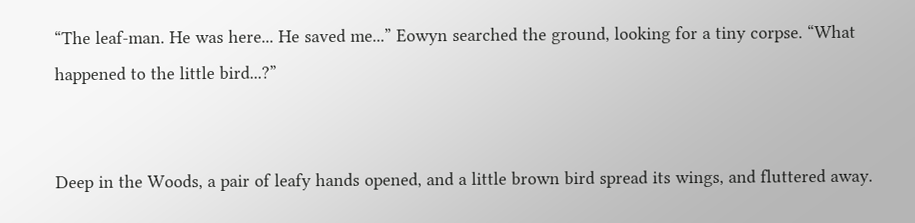“The leaf-man. He was here... He saved me...” Eowyn searched the ground, looking for a tiny corpse. “What happened to the little bird...?”


Deep in the Woods, a pair of leafy hands opened, and a little brown bird spread its wings, and fluttered away.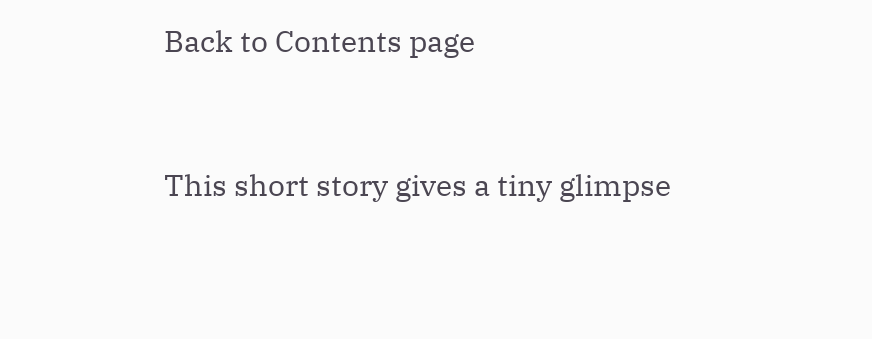Back to Contents page


This short story gives a tiny glimpse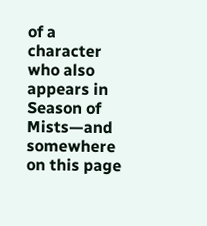of a character who also appears in Season of Mists—and somewhere on this page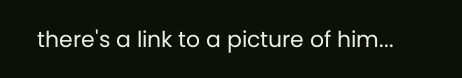there's a link to a picture of him...